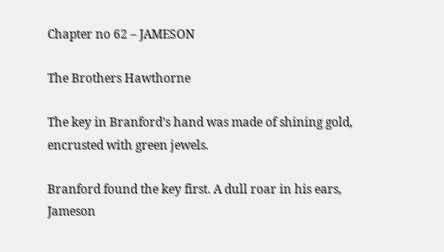Chapter no 62 – JAMESON

The Brothers Hawthorne

The key in Branford’s hand was made of shining gold, encrusted with green jewels.

Branford found the key first. A dull roar in his ears, Jameson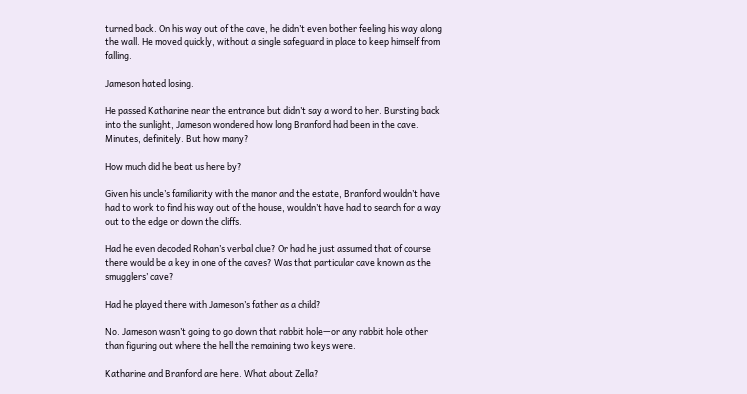turned back. On his way out of the cave, he didn’t even bother feeling his way along the wall. He moved quickly, without a single safeguard in place to keep himself from falling.

Jameson hated losing.

He passed Katharine near the entrance but didn’t say a word to her. Bursting back into the sunlight, Jameson wondered how long Branford had been in the cave. Minutes, definitely. But how many?

How much did he beat us here by?

Given his uncle’s familiarity with the manor and the estate, Branford wouldn’t have had to work to find his way out of the house, wouldn’t have had to search for a way out to the edge or down the cliffs.

Had he even decoded Rohan’s verbal clue? Or had he just assumed that of course there would be a key in one of the caves? Was that particular cave known as the smugglers’ cave?

Had he played there with Jameson’s father as a child?

No. Jameson wasn’t going to go down that rabbit hole—or any rabbit hole other than figuring out where the hell the remaining two keys were.

Katharine and Branford are here. What about Zella?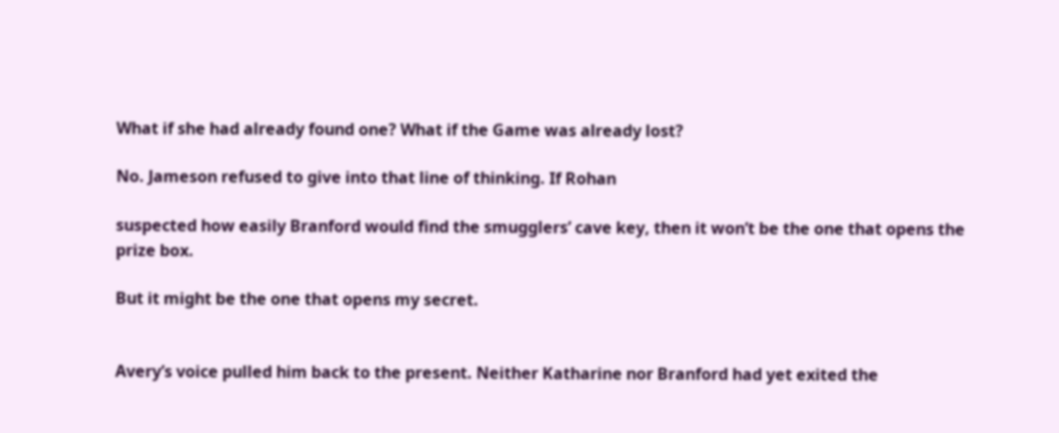What if she had already found one? What if the Game was already lost?

No. Jameson refused to give into that line of thinking. If Rohan

suspected how easily Branford would find the smugglers’ cave key, then it won’t be the one that opens the prize box.

But it might be the one that opens my secret.


Avery’s voice pulled him back to the present. Neither Katharine nor Branford had yet exited the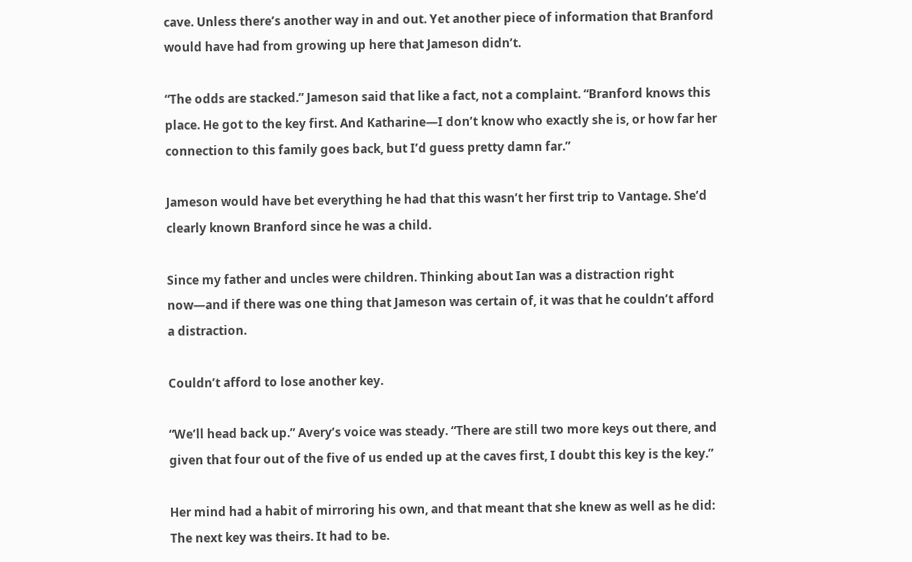cave. Unless there’s another way in and out. Yet another piece of information that Branford would have had from growing up here that Jameson didn’t.

“The odds are stacked.” Jameson said that like a fact, not a complaint. “Branford knows this place. He got to the key first. And Katharine—I don’t know who exactly she is, or how far her connection to this family goes back, but I’d guess pretty damn far.”

Jameson would have bet everything he had that this wasn’t her first trip to Vantage. She’d clearly known Branford since he was a child.

Since my father and uncles were children. Thinking about Ian was a distraction right now—and if there was one thing that Jameson was certain of, it was that he couldn’t afford a distraction.

Couldn’t afford to lose another key.

“We’ll head back up.” Avery’s voice was steady. “There are still two more keys out there, and given that four out of the five of us ended up at the caves first, I doubt this key is the key.”

Her mind had a habit of mirroring his own, and that meant that she knew as well as he did: The next key was theirs. It had to be.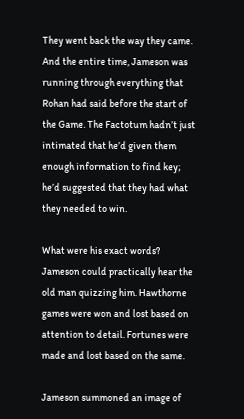They went back the way they came. And the entire time, Jameson was running through everything that Rohan had said before the start of the Game. The Factotum hadn’t just intimated that he’d given them enough information to find key; he’d suggested that they had what they needed to win.

What were his exact words? Jameson could practically hear the old man quizzing him. Hawthorne games were won and lost based on attention to detail. Fortunes were made and lost based on the same.

Jameson summoned an image of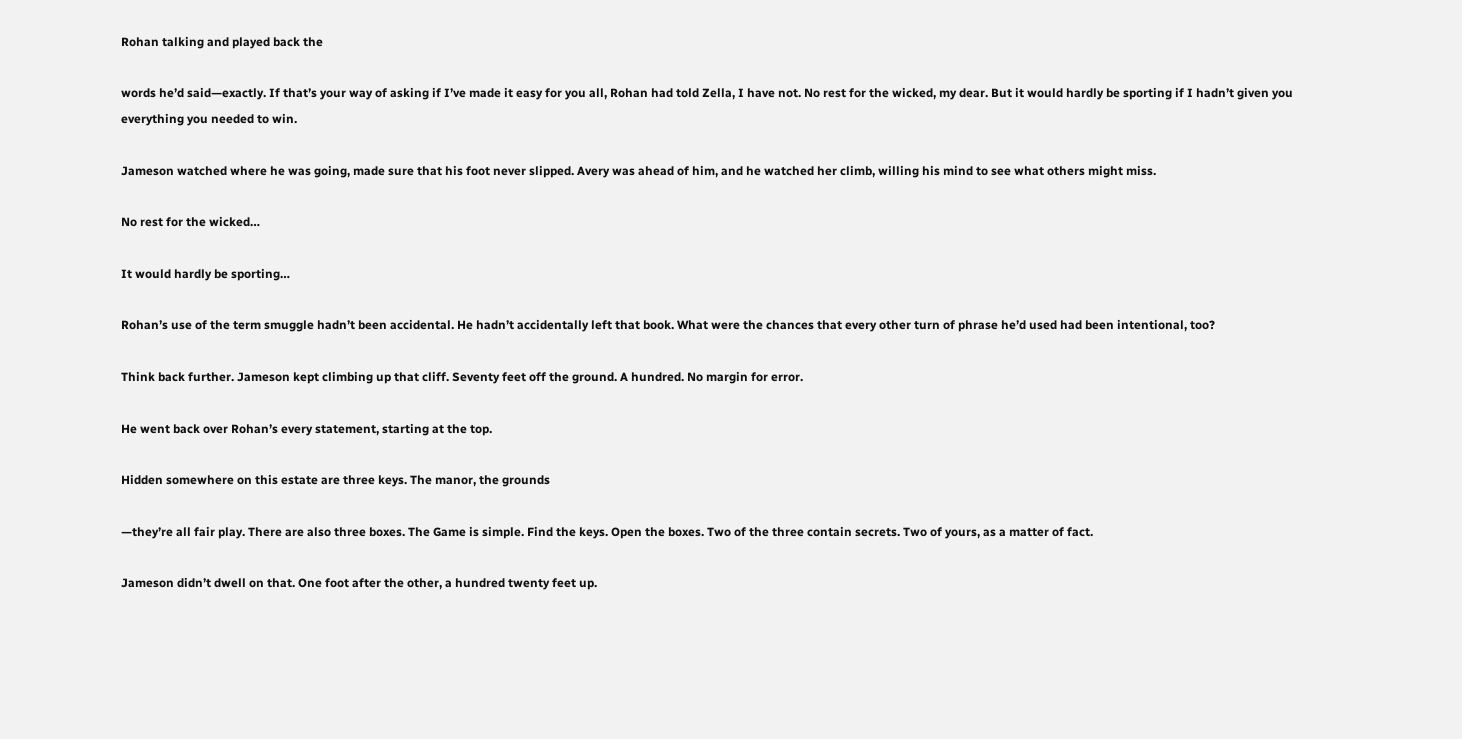Rohan talking and played back the

words he’d said—exactly. If that’s your way of asking if I’ve made it easy for you all, Rohan had told Zella, I have not. No rest for the wicked, my dear. But it would hardly be sporting if I hadn’t given you everything you needed to win.

Jameson watched where he was going, made sure that his foot never slipped. Avery was ahead of him, and he watched her climb, willing his mind to see what others might miss.

No rest for the wicked…

It would hardly be sporting…

Rohan’s use of the term smuggle hadn’t been accidental. He hadn’t accidentally left that book. What were the chances that every other turn of phrase he’d used had been intentional, too?

Think back further. Jameson kept climbing up that cliff. Seventy feet off the ground. A hundred. No margin for error.

He went back over Rohan’s every statement, starting at the top.

Hidden somewhere on this estate are three keys. The manor, the grounds

—they’re all fair play. There are also three boxes. The Game is simple. Find the keys. Open the boxes. Two of the three contain secrets. Two of yours, as a matter of fact.

Jameson didn’t dwell on that. One foot after the other, a hundred twenty feet up.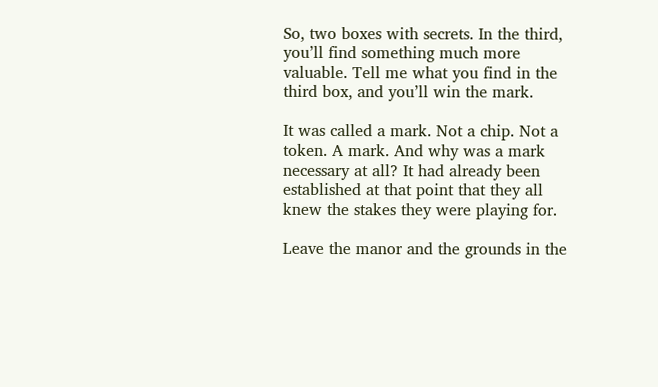So, two boxes with secrets. In the third, you’ll find something much more valuable. Tell me what you find in the third box, and you’ll win the mark.

It was called a mark. Not a chip. Not a token. A mark. And why was a mark necessary at all? It had already been established at that point that they all knew the stakes they were playing for.

Leave the manor and the grounds in the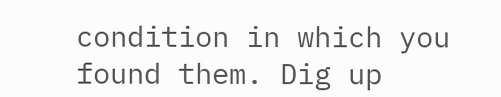condition in which you found them. Dig up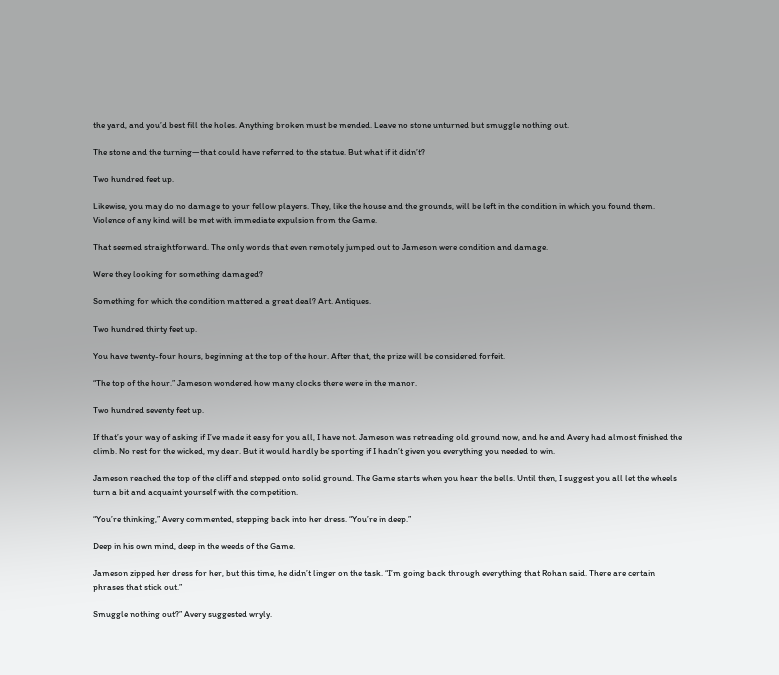the yard, and you’d best fill the holes. Anything broken must be mended. Leave no stone unturned but smuggle nothing out.

The stone and the turning—that could have referred to the statue. But what if it didn’t?

Two hundred feet up.

Likewise, you may do no damage to your fellow players. They, like the house and the grounds, will be left in the condition in which you found them. Violence of any kind will be met with immediate expulsion from the Game.

That seemed straightforward. The only words that even remotely jumped out to Jameson were condition and damage.

Were they looking for something damaged?

Something for which the condition mattered a great deal? Art. Antiques.

Two hundred thirty feet up.

You have twenty-four hours, beginning at the top of the hour. After that, the prize will be considered forfeit.

“The top of the hour.” Jameson wondered how many clocks there were in the manor.

Two hundred seventy feet up.

If that’s your way of asking if I’ve made it easy for you all, I have not. Jameson was retreading old ground now, and he and Avery had almost finished the climb. No rest for the wicked, my dear. But it would hardly be sporting if I hadn’t given you everything you needed to win.

Jameson reached the top of the cliff and stepped onto solid ground. The Game starts when you hear the bells. Until then, I suggest you all let the wheels turn a bit and acquaint yourself with the competition.

“You’re thinking,” Avery commented, stepping back into her dress. “You’re in deep.”

Deep in his own mind, deep in the weeds of the Game.

Jameson zipped her dress for her, but this time, he didn’t linger on the task. “I’m going back through everything that Rohan said. There are certain phrases that stick out.”

Smuggle nothing out?” Avery suggested wryly.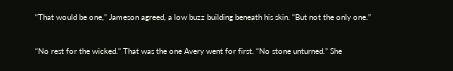“That would be one,” Jameson agreed, a low buzz building beneath his skin. “But not the only one.”

“No rest for the wicked.” That was the one Avery went for first. “No stone unturned.” She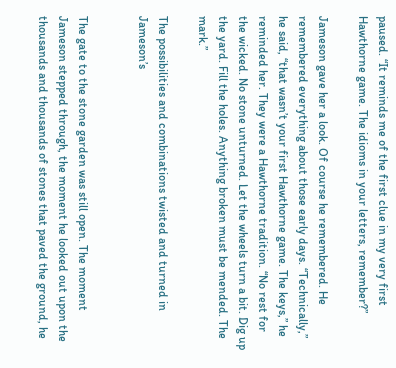paused. “It reminds me of the first clue in my very first Hawthorne game. The idioms in your letters, remember?”

Jameson gave her a look. Of course he remembered. He remembered everything about those early days. “Technically,” he said, “that wasn’t your first Hawthorne game. The keys,” he reminded her. They were a Hawthorne tradition. “No rest for the wicked. No stone unturned. Let the wheels turn a bit. Dig up the yard. Fill the holes. Anything broken must be mended. The mark.”

The possibilities and combinations twisted and turned in Jameson’s


The gate to the stone garden was still open. The moment Jameson stepped through, the moment he looked out upon the thousands and thousands of stones that paved the ground, he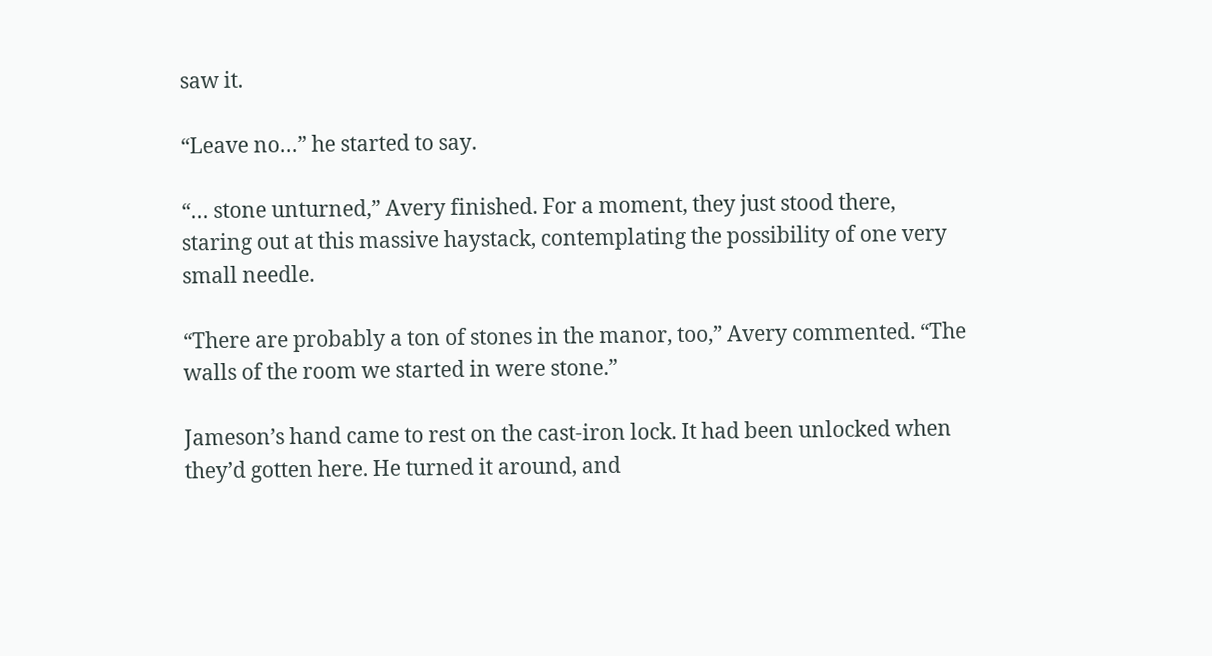saw it.

“Leave no…” he started to say.

“… stone unturned,” Avery finished. For a moment, they just stood there, staring out at this massive haystack, contemplating the possibility of one very small needle.

“There are probably a ton of stones in the manor, too,” Avery commented. “The walls of the room we started in were stone.”

Jameson’s hand came to rest on the cast-iron lock. It had been unlocked when they’d gotten here. He turned it around, and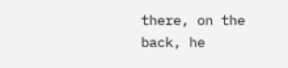there, on the back, he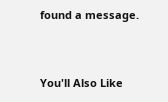found a message.


You'll Also Like